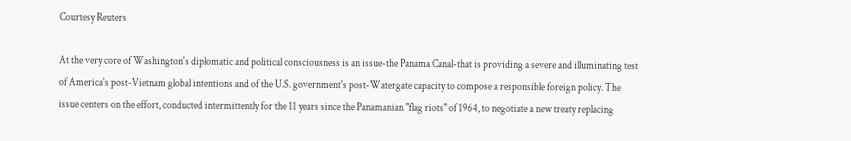Courtesy Reuters

At the very core of Washington's diplomatic and political consciousness is an issue-the Panama Canal-that is providing a severe and illuminating test of America's post-Vietnam global intentions and of the U.S. government's post-Watergate capacity to compose a responsible foreign policy. The issue centers on the effort, conducted intermittently for the 11 years since the Panamanian "flag riots" of 1964, to negotiate a new treaty replacing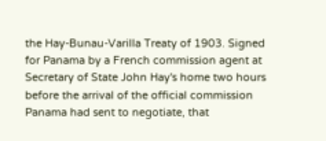the Hay-Bunau-Varilla Treaty of 1903. Signed for Panama by a French commission agent at Secretary of State John Hay's home two hours before the arrival of the official commission Panama had sent to negotiate, that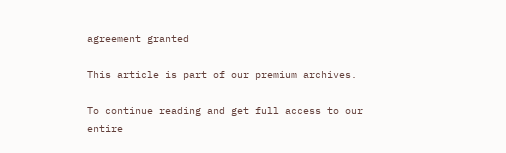agreement granted

This article is part of our premium archives.

To continue reading and get full access to our entire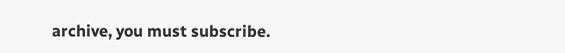archive, you must subscribe.